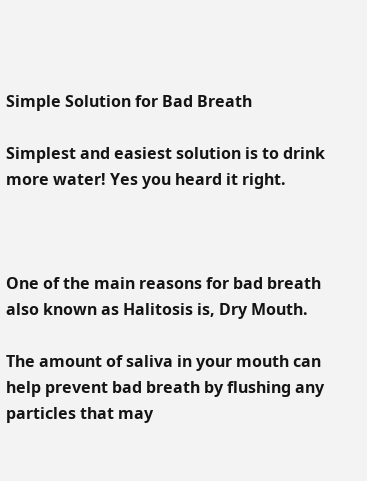Simple Solution for Bad Breath

Simplest and easiest solution is to drink more water! Yes you heard it right.



One of the main reasons for bad breath also known as Halitosis is, Dry Mouth.

The amount of saliva in your mouth can help prevent bad breath by flushing any particles that may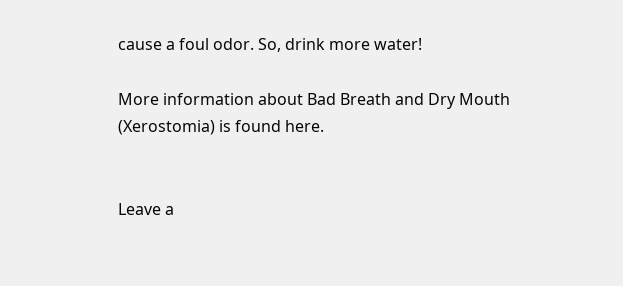cause a foul odor. So, drink more water!

More information about Bad Breath and Dry Mouth (Xerostomia) is found here.


Leave a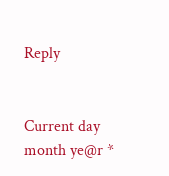Reply


Current day month ye@r *